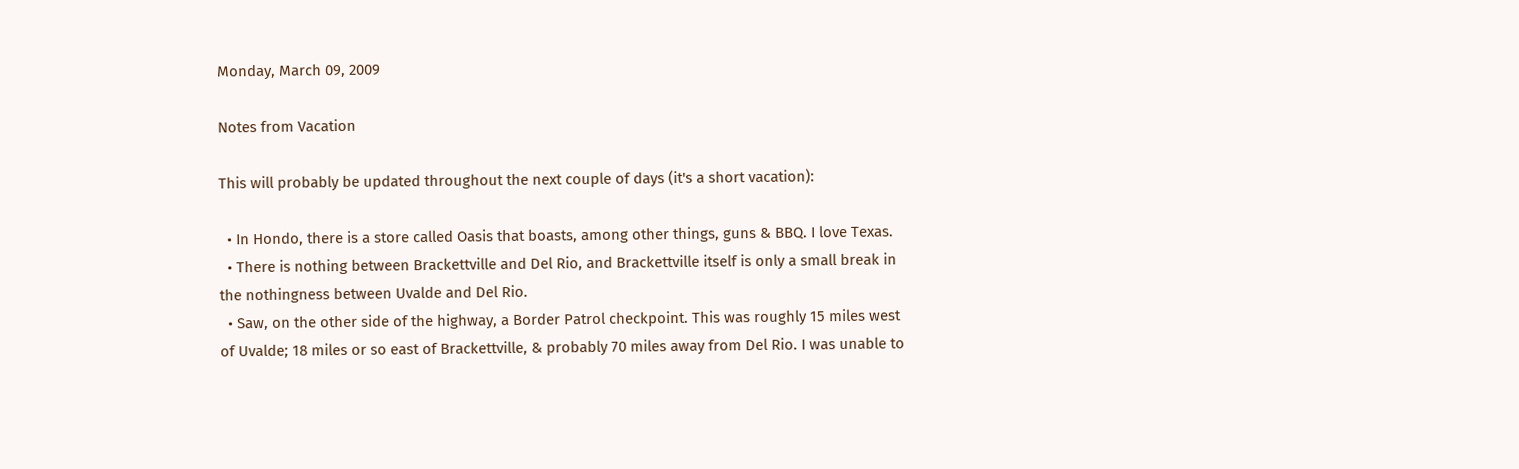Monday, March 09, 2009

Notes from Vacation

This will probably be updated throughout the next couple of days (it's a short vacation):

  • In Hondo, there is a store called Oasis that boasts, among other things, guns & BBQ. I love Texas.
  • There is nothing between Brackettville and Del Rio, and Brackettville itself is only a small break in the nothingness between Uvalde and Del Rio.
  • Saw, on the other side of the highway, a Border Patrol checkpoint. This was roughly 15 miles west of Uvalde; 18 miles or so east of Brackettville, & probably 70 miles away from Del Rio. I was unable to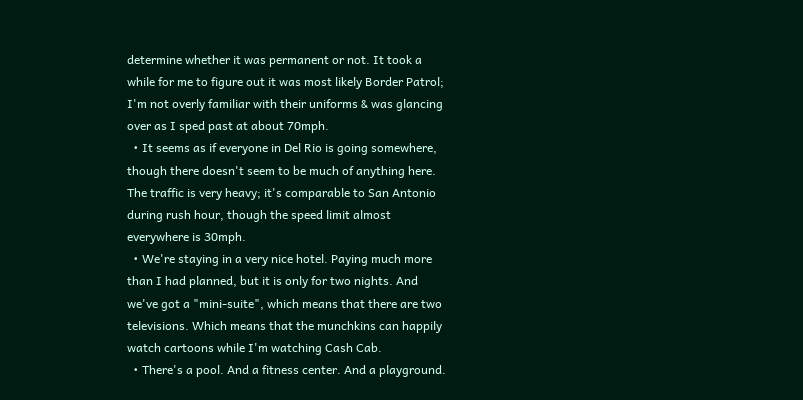determine whether it was permanent or not. It took a while for me to figure out it was most likely Border Patrol; I'm not overly familiar with their uniforms & was glancing over as I sped past at about 70mph.
  • It seems as if everyone in Del Rio is going somewhere, though there doesn't seem to be much of anything here. The traffic is very heavy; it's comparable to San Antonio during rush hour, though the speed limit almost everywhere is 30mph.
  • We're staying in a very nice hotel. Paying much more than I had planned, but it is only for two nights. And we've got a "mini-suite", which means that there are two televisions. Which means that the munchkins can happily watch cartoons while I'm watching Cash Cab.
  • There's a pool. And a fitness center. And a playground.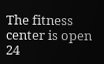The fitness center is open 24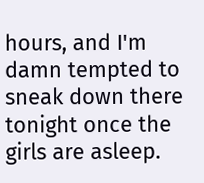hours, and I'm damn tempted to sneak down there tonight once the girls are asleep.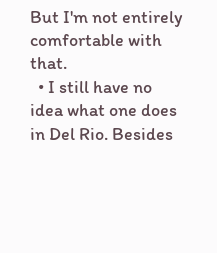But I'm not entirely comfortable with that.
  • I still have no idea what one does in Del Rio. Besides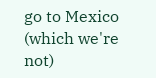go to Mexico (which we're not)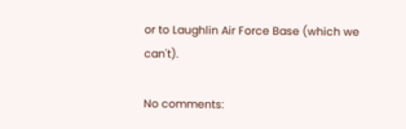or to Laughlin Air Force Base (which we can't).

No comments: